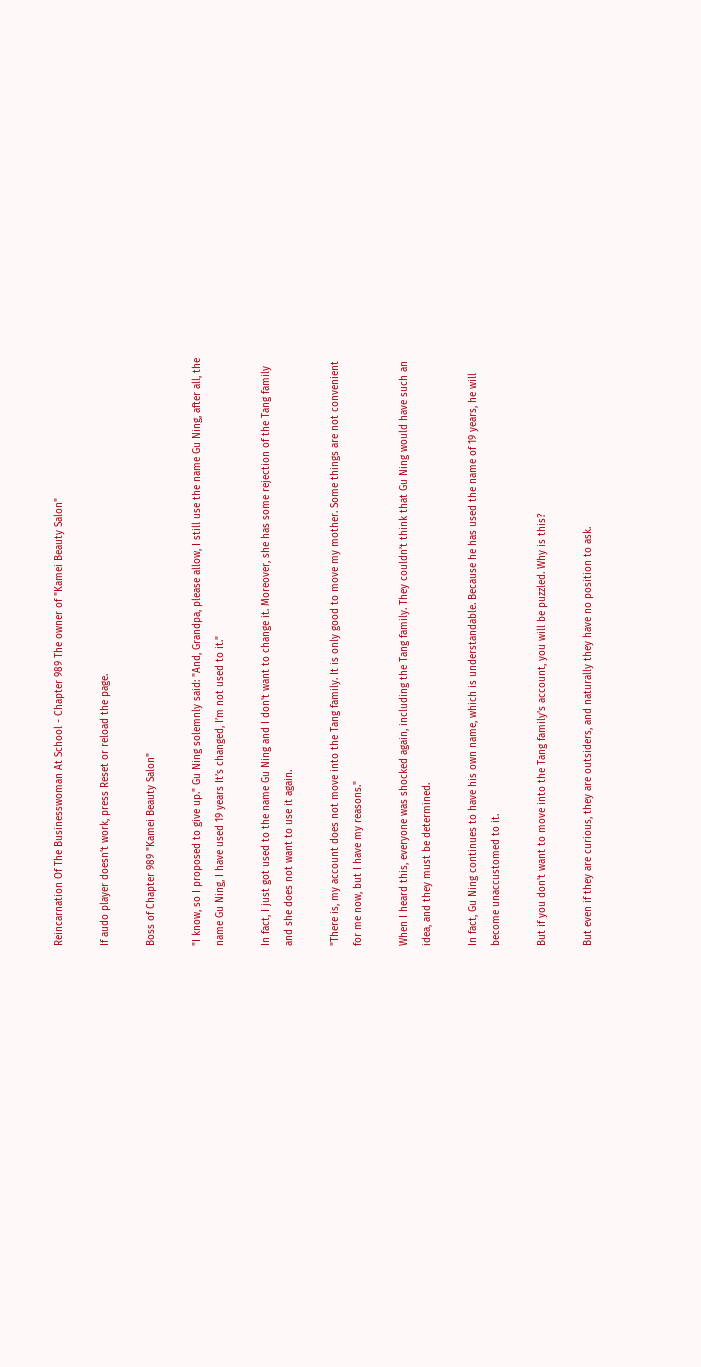Reincarnation Of The Businesswoman At School - Chapter 989 The owner of "Kamei Beauty Salon"

If audo player doesn't work, press Reset or reload the page.

Boss of Chapter 989 "Kamei Beauty Salon"

"I know, so I proposed to give up." Gu Ning solemnly said: "And, Grandpa, please allow, I still use the name Gu Ning, after all, the name Gu Ning, I have used 19 years It’s changed, I’m not used to it.”

In fact, I just got used to the name Gu Ning and I don't want to change it. Moreover, she has some rejection of the Tang family and she does not want to use it again.

"There is, my account does not move into the Tang family. It is only good to move my mother. Some things are not convenient for me now, but I have my reasons."

When I heard this, everyone was shocked again, including the Tang family. They couldn’t think that Gu Ning would have such an idea, and they must be determined.

In fact, Gu Ning continues to have his own name, which is understandable. Because he has used the name of 19 years, he will become unaccustomed to it.

But if you don't want to move into the Tang family's account, you will be puzzled. Why is this?

But even if they are curious, they are outsiders, and naturally they have no position to ask.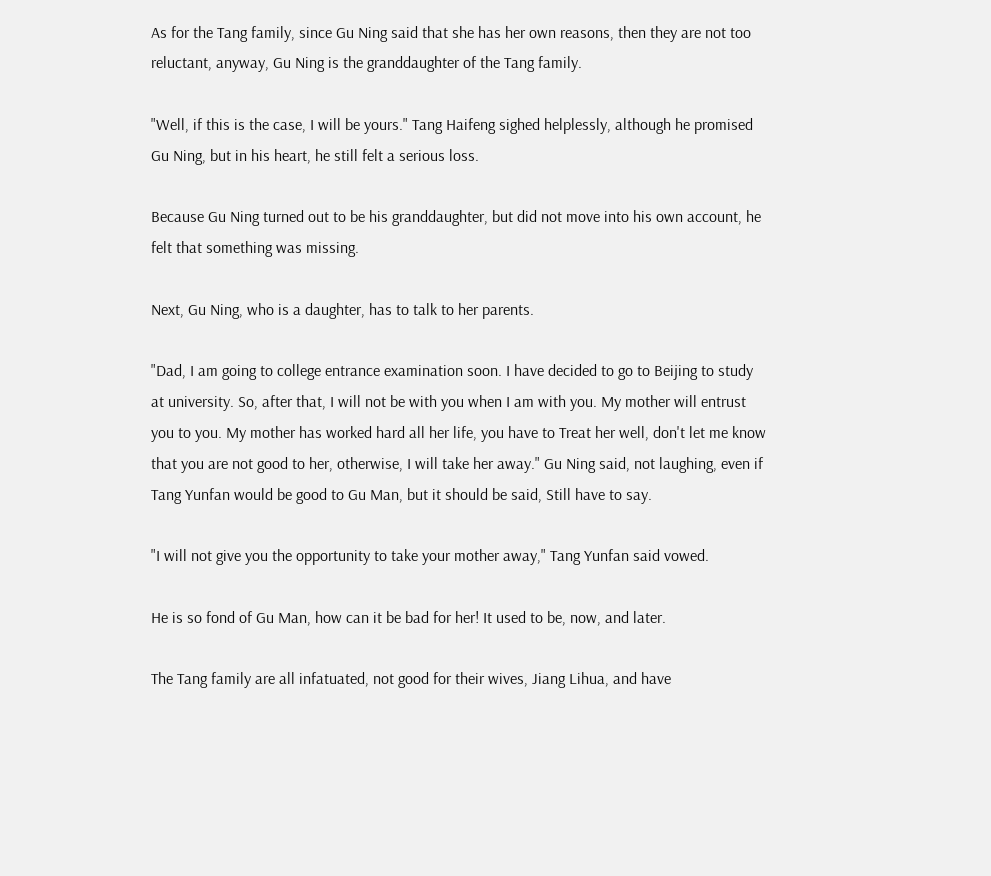As for the Tang family, since Gu Ning said that she has her own reasons, then they are not too reluctant, anyway, Gu Ning is the granddaughter of the Tang family.

"Well, if this is the case, I will be yours." Tang Haifeng sighed helplessly, although he promised Gu Ning, but in his heart, he still felt a serious loss.

Because Gu Ning turned out to be his granddaughter, but did not move into his own account, he felt that something was missing.

Next, Gu Ning, who is a daughter, has to talk to her parents.

"Dad, I am going to college entrance examination soon. I have decided to go to Beijing to study at university. So, after that, I will not be with you when I am with you. My mother will entrust you to you. My mother has worked hard all her life, you have to Treat her well, don't let me know that you are not good to her, otherwise, I will take her away." Gu Ning said, not laughing, even if Tang Yunfan would be good to Gu Man, but it should be said, Still have to say.

"I will not give you the opportunity to take your mother away," Tang Yunfan said vowed.

He is so fond of Gu Man, how can it be bad for her! It used to be, now, and later.

The Tang family are all infatuated, not good for their wives, Jiang Lihua, and have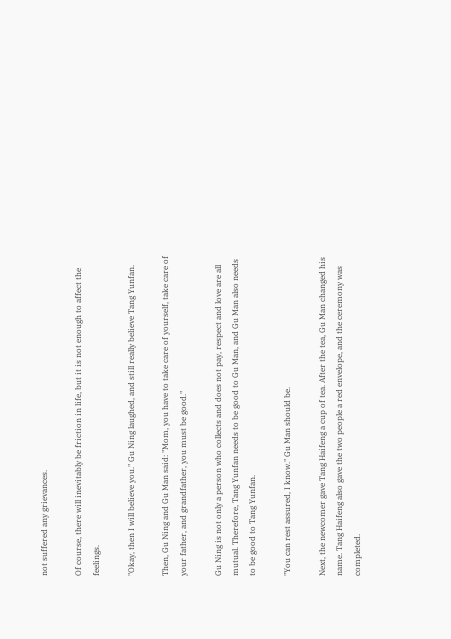not suffered any grievances.

Of course, there will inevitably be friction in life, but it is not enough to affect the feelings.

"Okay, then I will believe you." Gu Ning laughed, and still really believe Tang Yunfan.

Then, Gu Ning and Gu Man said: "Mom, you have to take care of yourself, take care of your father, and grandfather, you must be good."

Gu Ning is not only a person who collects and does not pay, respect and love are all mutual. Therefore, Tang Yunfan needs to be good to Gu Man, and Gu Man also needs to be good to Tang Yunfan.

"You can rest assured, I know." Gu Man should be.

Next, the newcomer gave Tang Haifeng a cup of tea. After the tea, Gu Man changed his name. Tang Haifeng also gave the two people a red envelope, and the ceremony was completed.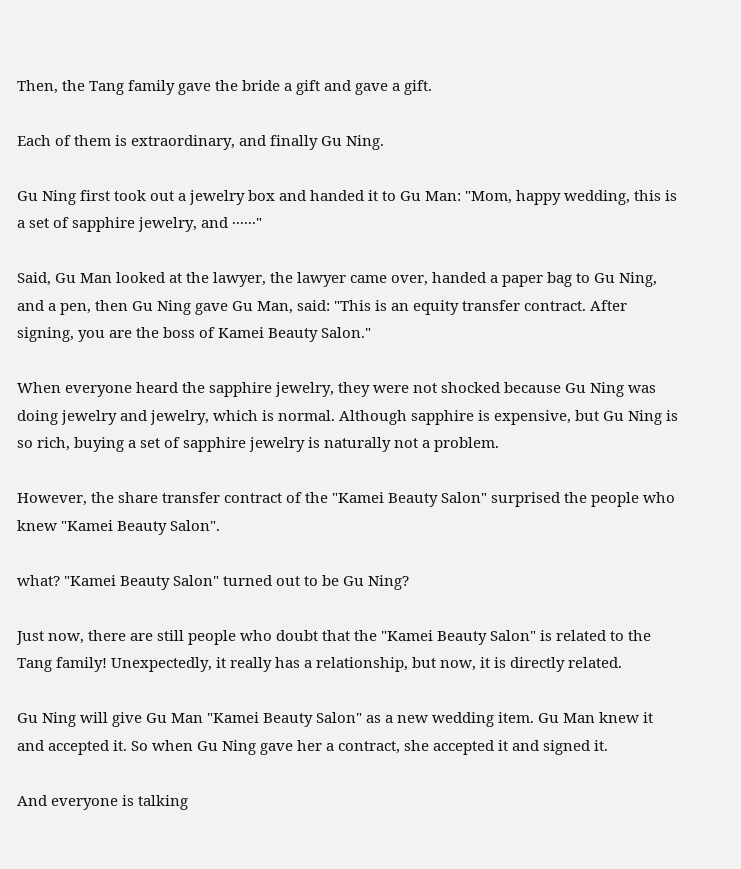Then, the Tang family gave the bride a gift and gave a gift.

Each of them is extraordinary, and finally Gu Ning.

Gu Ning first took out a jewelry box and handed it to Gu Man: "Mom, happy wedding, this is a set of sapphire jewelry, and ······"

Said, Gu Man looked at the lawyer, the lawyer came over, handed a paper bag to Gu Ning, and a pen, then Gu Ning gave Gu Man, said: "This is an equity transfer contract. After signing, you are the boss of Kamei Beauty Salon."

When everyone heard the sapphire jewelry, they were not shocked because Gu Ning was doing jewelry and jewelry, which is normal. Although sapphire is expensive, but Gu Ning is so rich, buying a set of sapphire jewelry is naturally not a problem.

However, the share transfer contract of the "Kamei Beauty Salon" surprised the people who knew "Kamei Beauty Salon".

what? "Kamei Beauty Salon" turned out to be Gu Ning?

Just now, there are still people who doubt that the "Kamei Beauty Salon" is related to the Tang family! Unexpectedly, it really has a relationship, but now, it is directly related.

Gu Ning will give Gu Man "Kamei Beauty Salon" as a new wedding item. Gu Man knew it and accepted it. So when Gu Ning gave her a contract, she accepted it and signed it.

And everyone is talking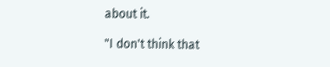about it.

"I don't think that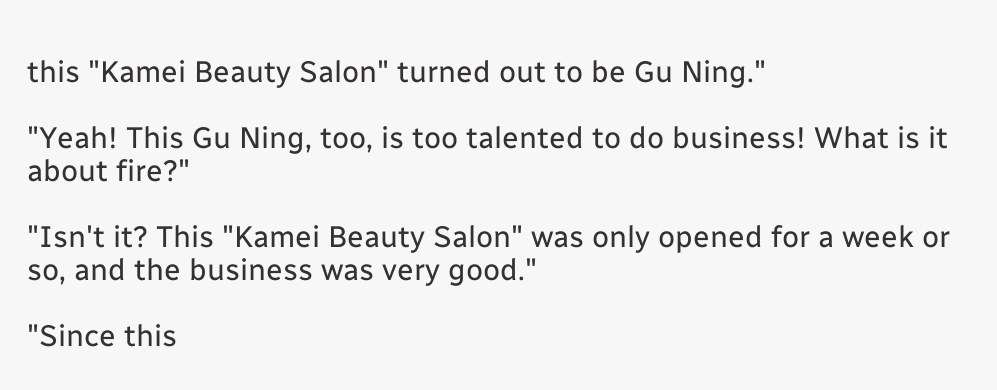this "Kamei Beauty Salon" turned out to be Gu Ning."

"Yeah! This Gu Ning, too, is too talented to do business! What is it about fire?"

"Isn't it? This "Kamei Beauty Salon" was only opened for a week or so, and the business was very good."

"Since this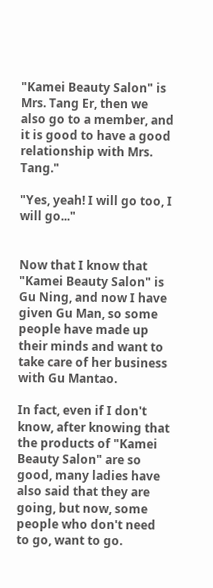"Kamei Beauty Salon" is Mrs. Tang Er, then we also go to a member, and it is good to have a good relationship with Mrs. Tang."

"Yes, yeah! I will go too, I will go..."


Now that I know that "Kamei Beauty Salon" is Gu Ning, and now I have given Gu Man, so some people have made up their minds and want to take care of her business with Gu Mantao.

In fact, even if I don't know, after knowing that the products of "Kamei Beauty Salon" are so good, many ladies have also said that they are going, but now, some people who don't need to go, want to go.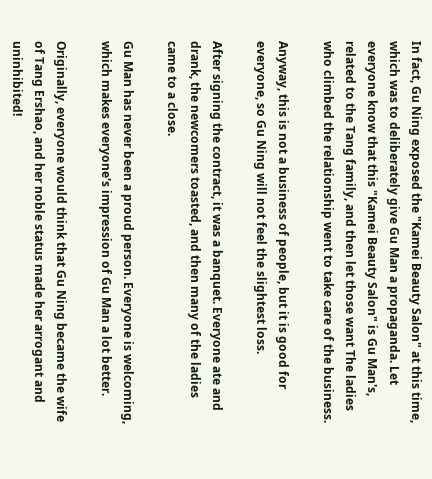In fact, Gu Ning exposed the "Kamei Beauty Salon" at this time, which was to deliberately give Gu Man a propaganda. Let everyone know that this "Kamei Beauty Salon" is Gu Man's, related to the Tang family, and then let those want The ladies who climbed the relationship went to take care of the business.

Anyway, this is not a business of people, but it is good for everyone, so Gu Ning will not feel the slightest loss.

After signing the contract, it was a banquet. Everyone ate and drank, the newcomers toasted, and then many of the ladies came to a close.

Gu Man has never been a proud person. Everyone is welcoming, which makes everyone's impression of Gu Man a lot better.

Originally, everyone would think that Gu Ning became the wife of Tang Ershao, and her noble status made her arrogant and uninhibited!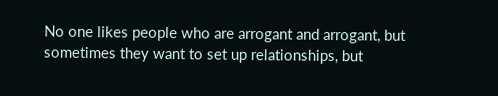No one likes people who are arrogant and arrogant, but sometimes they want to set up relationships, but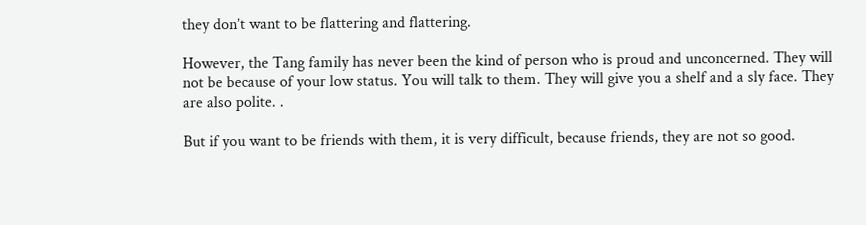they don’t want to be flattering and flattering.

However, the Tang family has never been the kind of person who is proud and unconcerned. They will not be because of your low status. You will talk to them. They will give you a shelf and a sly face. They are also polite. .

But if you want to be friends with them, it is very difficult, because friends, they are not so good.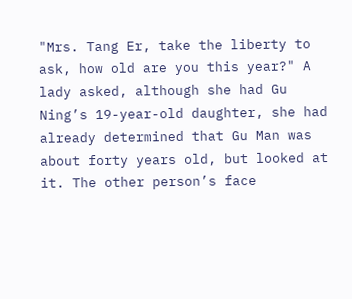"Mrs. Tang Er, take the liberty to ask, how old are you this year?" A lady asked, although she had Gu Ning’s 19-year-old daughter, she had already determined that Gu Man was about forty years old, but looked at it. The other person’s face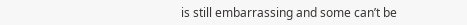is still embarrassing and some can’t be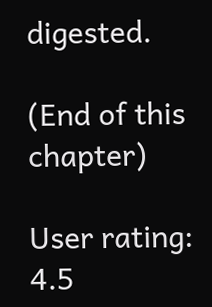digested.

(End of this chapter)

User rating: 4.5